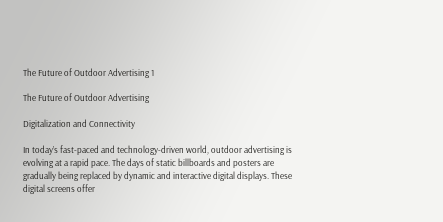The Future of Outdoor Advertising 1

The Future of Outdoor Advertising

Digitalization and Connectivity

In today’s fast-paced and technology-driven world, outdoor advertising is evolving at a rapid pace. The days of static billboards and posters are gradually being replaced by dynamic and interactive digital displays. These digital screens offer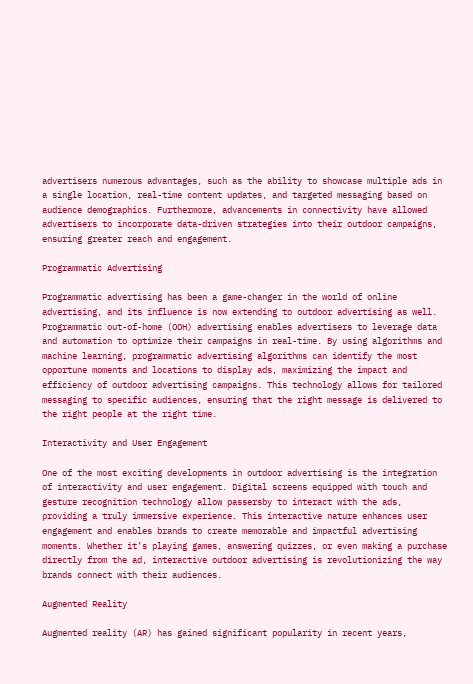advertisers numerous advantages, such as the ability to showcase multiple ads in a single location, real-time content updates, and targeted messaging based on audience demographics. Furthermore, advancements in connectivity have allowed advertisers to incorporate data-driven strategies into their outdoor campaigns, ensuring greater reach and engagement.

Programmatic Advertising

Programmatic advertising has been a game-changer in the world of online advertising, and its influence is now extending to outdoor advertising as well. Programmatic out-of-home (OOH) advertising enables advertisers to leverage data and automation to optimize their campaigns in real-time. By using algorithms and machine learning, programmatic advertising algorithms can identify the most opportune moments and locations to display ads, maximizing the impact and efficiency of outdoor advertising campaigns. This technology allows for tailored messaging to specific audiences, ensuring that the right message is delivered to the right people at the right time.

Interactivity and User Engagement

One of the most exciting developments in outdoor advertising is the integration of interactivity and user engagement. Digital screens equipped with touch and gesture recognition technology allow passersby to interact with the ads, providing a truly immersive experience. This interactive nature enhances user engagement and enables brands to create memorable and impactful advertising moments. Whether it’s playing games, answering quizzes, or even making a purchase directly from the ad, interactive outdoor advertising is revolutionizing the way brands connect with their audiences.

Augmented Reality

Augmented reality (AR) has gained significant popularity in recent years,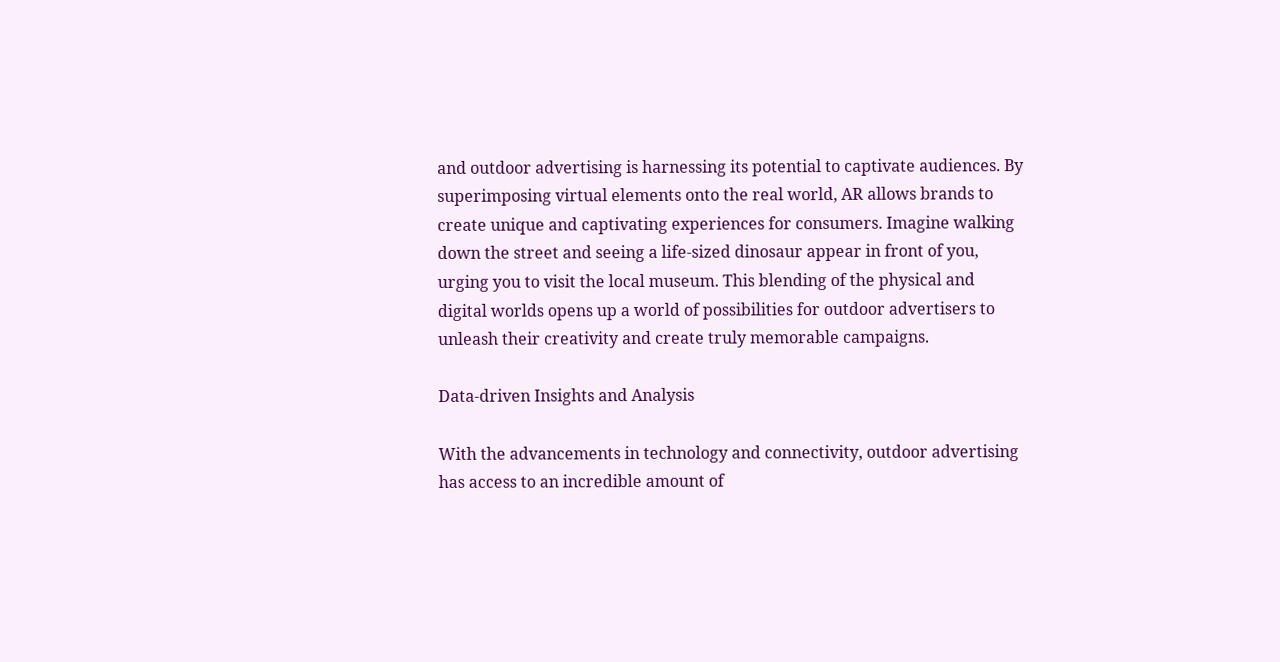and outdoor advertising is harnessing its potential to captivate audiences. By superimposing virtual elements onto the real world, AR allows brands to create unique and captivating experiences for consumers. Imagine walking down the street and seeing a life-sized dinosaur appear in front of you, urging you to visit the local museum. This blending of the physical and digital worlds opens up a world of possibilities for outdoor advertisers to unleash their creativity and create truly memorable campaigns.

Data-driven Insights and Analysis

With the advancements in technology and connectivity, outdoor advertising has access to an incredible amount of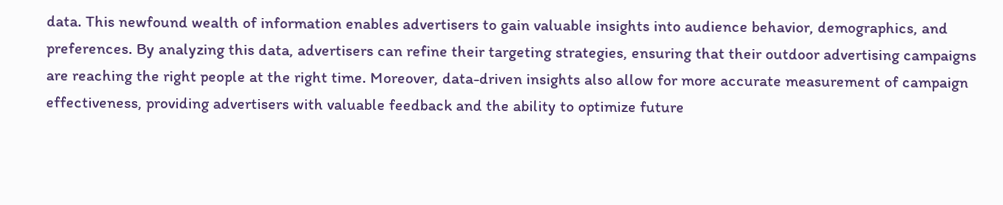data. This newfound wealth of information enables advertisers to gain valuable insights into audience behavior, demographics, and preferences. By analyzing this data, advertisers can refine their targeting strategies, ensuring that their outdoor advertising campaigns are reaching the right people at the right time. Moreover, data-driven insights also allow for more accurate measurement of campaign effectiveness, providing advertisers with valuable feedback and the ability to optimize future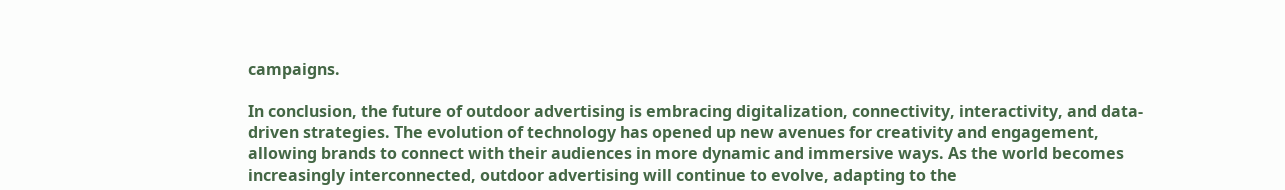campaigns.

In conclusion, the future of outdoor advertising is embracing digitalization, connectivity, interactivity, and data-driven strategies. The evolution of technology has opened up new avenues for creativity and engagement, allowing brands to connect with their audiences in more dynamic and immersive ways. As the world becomes increasingly interconnected, outdoor advertising will continue to evolve, adapting to the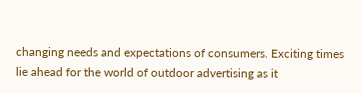changing needs and expectations of consumers. Exciting times lie ahead for the world of outdoor advertising as it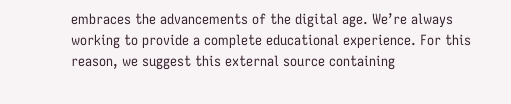embraces the advancements of the digital age. We’re always working to provide a complete educational experience. For this reason, we suggest this external source containing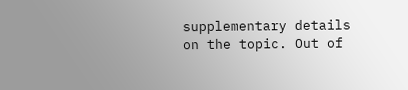supplementary details on the topic. Out of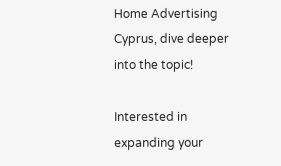Home Advertising Cyprus, dive deeper into the topic!

Interested in expanding your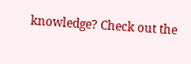knowledge? Check out the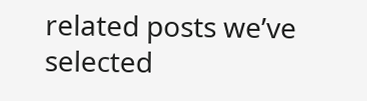related posts we’ve selected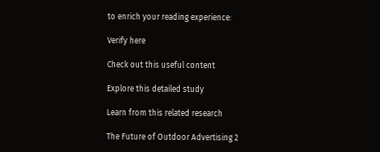to enrich your reading experience:

Verify here

Check out this useful content

Explore this detailed study

Learn from this related research

The Future of Outdoor Advertising 2